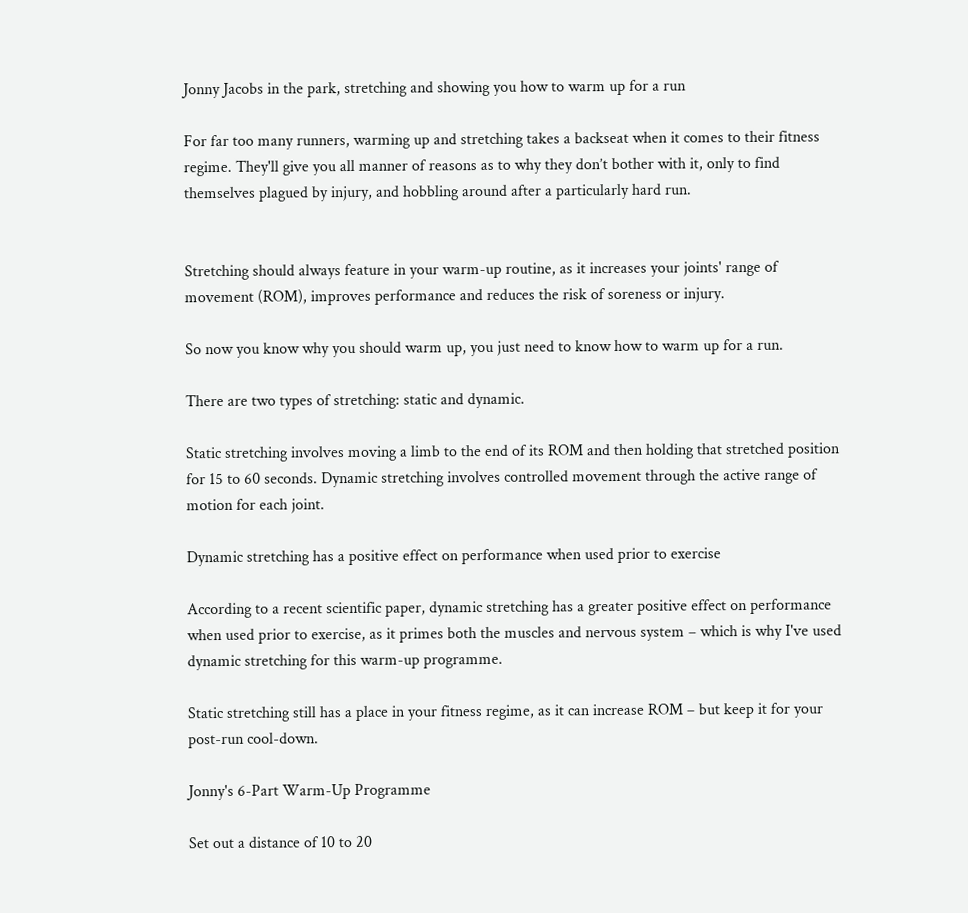Jonny Jacobs in the park, stretching and showing you how to warm up for a run

For far too many runners, warming up and stretching takes a backseat when it comes to their fitness regime. They'll give you all manner of reasons as to why they don’t bother with it, only to find themselves plagued by injury, and hobbling around after a particularly hard run.


Stretching should always feature in your warm-up routine, as it increases your joints' range of movement (ROM), improves performance and reduces the risk of soreness or injury.

So now you know why you should warm up, you just need to know how to warm up for a run.

There are two types of stretching: static and dynamic.

Static stretching involves moving a limb to the end of its ROM and then holding that stretched position for 15 to 60 seconds. Dynamic stretching involves controlled movement through the active range of motion for each joint.

Dynamic stretching has a positive effect on performance when used prior to exercise

According to a recent scientific paper, dynamic stretching has a greater positive effect on performance when used prior to exercise, as it primes both the muscles and nervous system – which is why I've used dynamic stretching for this warm-up programme.

Static stretching still has a place in your fitness regime, as it can increase ROM – but keep it for your post-run cool-down.

Jonny's 6-Part Warm-Up Programme

Set out a distance of 10 to 20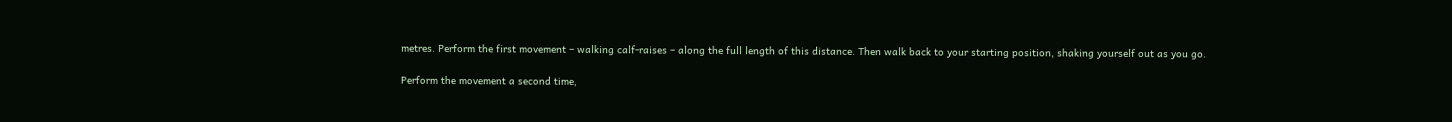metres. Perform the first movement – walking calf-raises – along the full length of this distance. Then walk back to your starting position, shaking yourself out as you go.

Perform the movement a second time,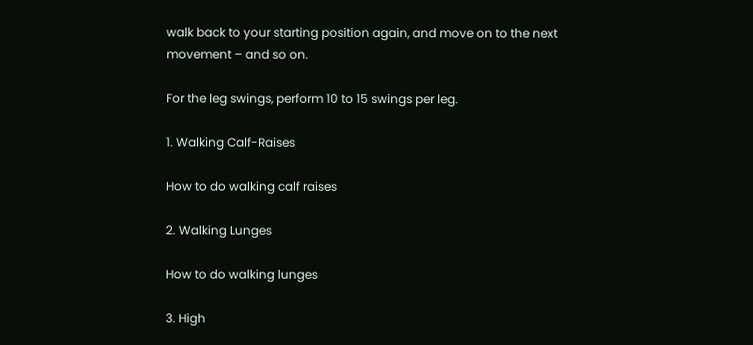walk back to your starting position again, and move on to the next movement – and so on.

For the leg swings, perform 10 to 15 swings per leg.

1. Walking Calf-Raises

How to do walking calf raises

2. Walking Lunges

How to do walking lunges

3. High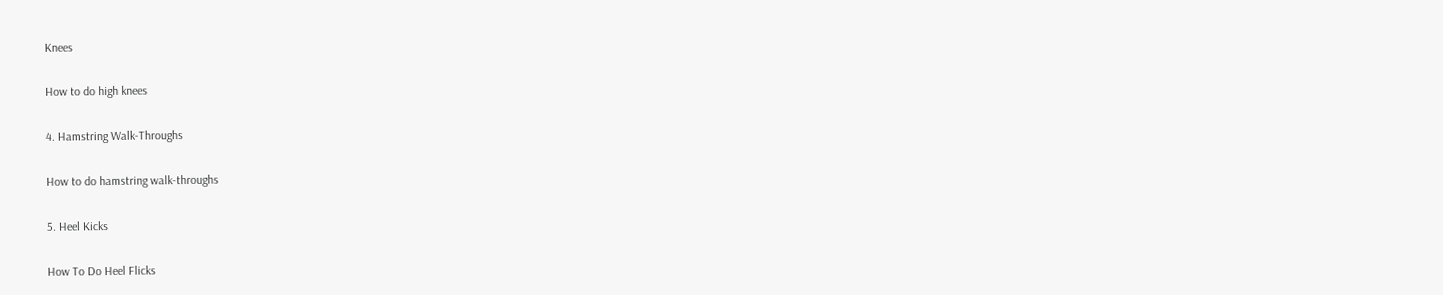Knees

How to do high knees

4. Hamstring Walk-Throughs

How to do hamstring walk-throughs

5. Heel Kicks

How To Do Heel Flicks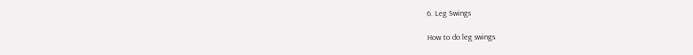6. Leg Swings

How to do leg swings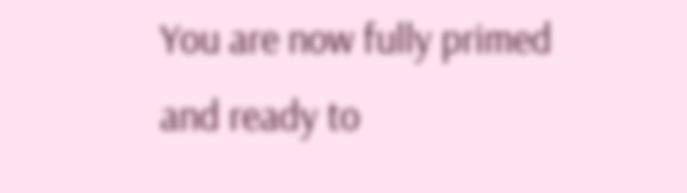You are now fully primed and ready to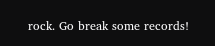rock. Go break some records!